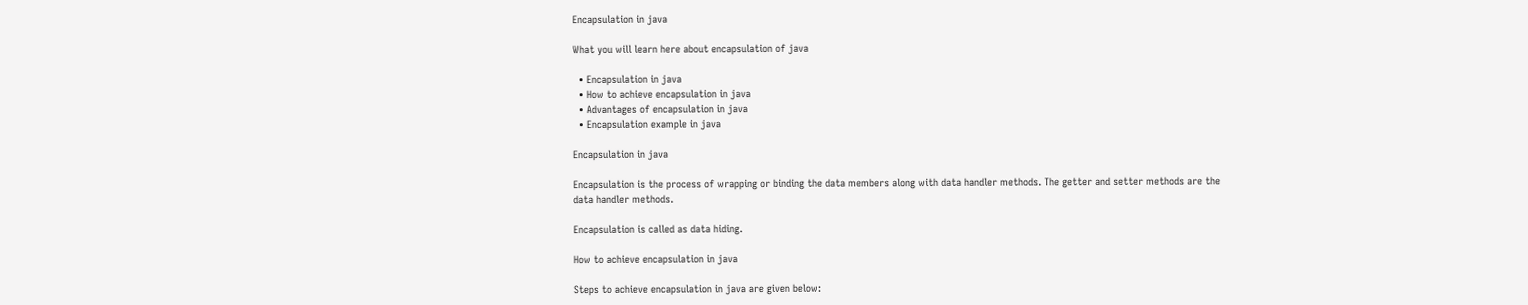Encapsulation in java

What you will learn here about encapsulation of java

  • Encapsulation in java
  • How to achieve encapsulation in java
  • Advantages of encapsulation in java
  • Encapsulation example in java

Encapsulation in java

Encapsulation is the process of wrapping or binding the data members along with data handler methods. The getter and setter methods are the data handler methods.

Encapsulation is called as data hiding.

How to achieve encapsulation in java

Steps to achieve encapsulation in java are given below: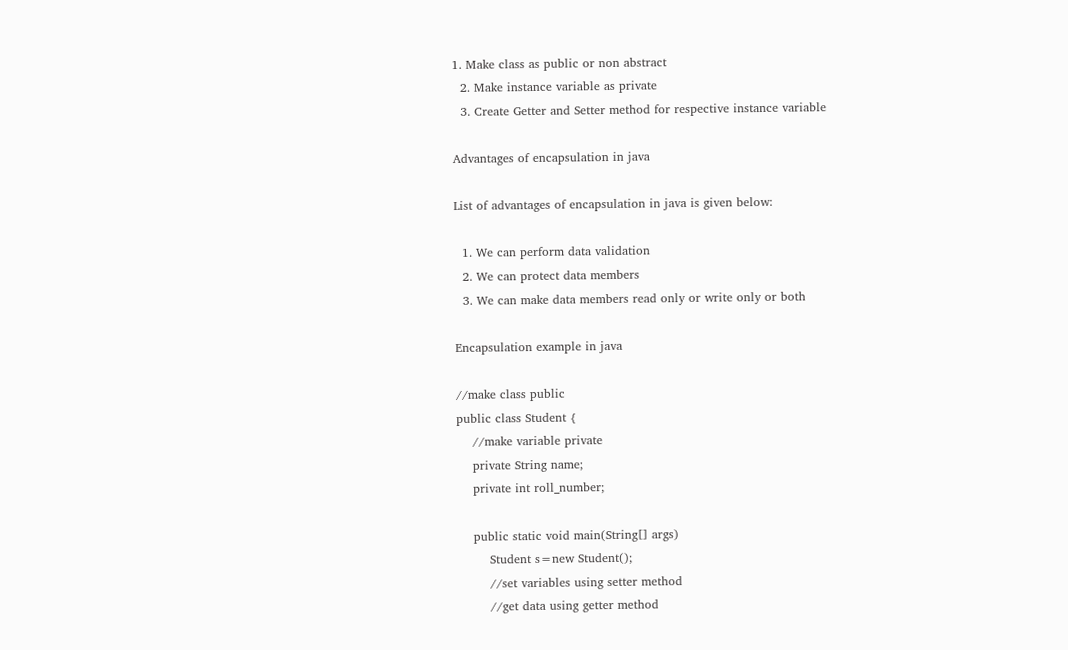1. Make class as public or non abstract
  2. Make instance variable as private
  3. Create Getter and Setter method for respective instance variable

Advantages of encapsulation in java

List of advantages of encapsulation in java is given below:

  1. We can perform data validation
  2. We can protect data members
  3. We can make data members read only or write only or both

Encapsulation example in java

//make class public
public class Student {
    //make variable private
    private String name;
    private int roll_number;

    public static void main(String[] args)
        Student s=new Student();
        //set variables using setter method
        //get data using getter method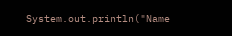System.out.println("Name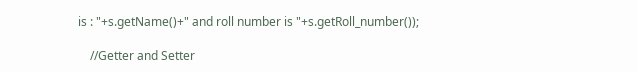is : "+s.getName()+" and roll number is "+s.getRoll_number());

    //Getter and Setter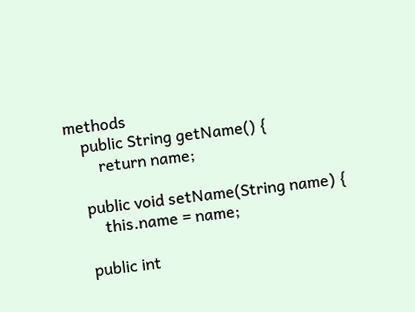methods
    public String getName() {
        return name;

    public void setName(String name) {
        this.name = name;

    public int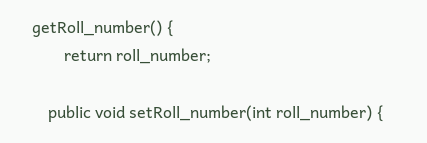getRoll_number() {
        return roll_number;

    public void setRoll_number(int roll_number) {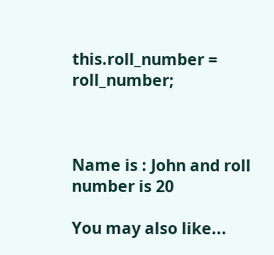this.roll_number = roll_number;



Name is : John and roll number is 20

You may also like...